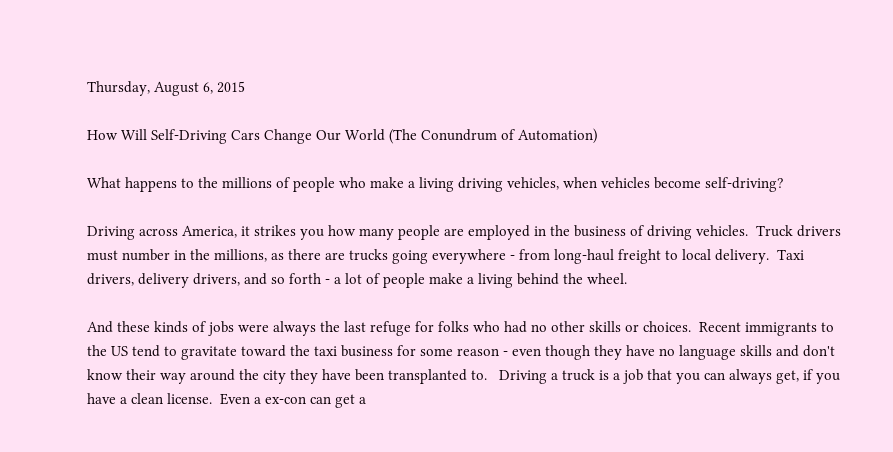Thursday, August 6, 2015

How Will Self-Driving Cars Change Our World (The Conundrum of Automation)

What happens to the millions of people who make a living driving vehicles, when vehicles become self-driving?

Driving across America, it strikes you how many people are employed in the business of driving vehicles.  Truck drivers must number in the millions, as there are trucks going everywhere - from long-haul freight to local delivery.  Taxi drivers, delivery drivers, and so forth - a lot of people make a living behind the wheel.

And these kinds of jobs were always the last refuge for folks who had no other skills or choices.  Recent immigrants to the US tend to gravitate toward the taxi business for some reason - even though they have no language skills and don't know their way around the city they have been transplanted to.   Driving a truck is a job that you can always get, if you have a clean license.  Even a ex-con can get a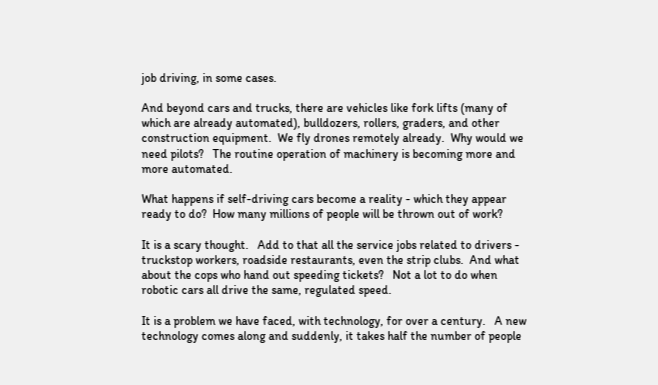job driving, in some cases.

And beyond cars and trucks, there are vehicles like fork lifts (many of which are already automated), bulldozers, rollers, graders, and other construction equipment.  We fly drones remotely already.  Why would we need pilots?   The routine operation of machinery is becoming more and more automated.

What happens if self-driving cars become a reality - which they appear ready to do?  How many millions of people will be thrown out of work?

It is a scary thought.   Add to that all the service jobs related to drivers - truckstop workers, roadside restaurants, even the strip clubs.  And what about the cops who hand out speeding tickets?   Not a lot to do when robotic cars all drive the same, regulated speed.

It is a problem we have faced, with technology, for over a century.   A new technology comes along and suddenly, it takes half the number of people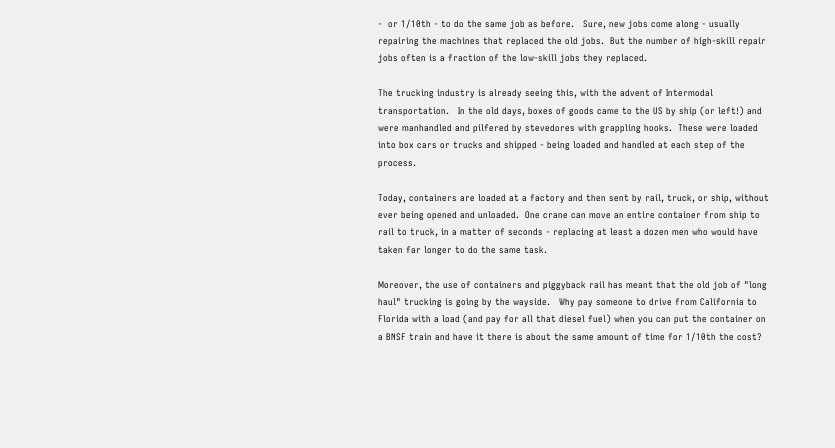-  or 1/10th - to do the same job as before.   Sure, new jobs come along - usually repairing the machines that replaced the old jobs.  But the number of high-skill repair jobs often is a fraction of the low-skill jobs they replaced.

The trucking industry is already seeing this, with the advent of Intermodal transportation.   In the old days, boxes of goods came to the US by ship (or left!) and were manhandled and pilfered by stevedores with grappling hooks.  These were loaded into box cars or trucks and shipped - being loaded and handled at each step of the process.

Today, containers are loaded at a factory and then sent by rail, truck, or ship, without ever being opened and unloaded.  One crane can move an entire container from ship to rail to truck, in a matter of seconds - replacing at least a dozen men who would have taken far longer to do the same task.

Moreover, the use of containers and piggyback rail has meant that the old job of "long haul" trucking is going by the wayside.   Why pay someone to drive from California to Florida with a load (and pay for all that diesel fuel) when you can put the container on a BNSF train and have it there is about the same amount of time for 1/10th the cost?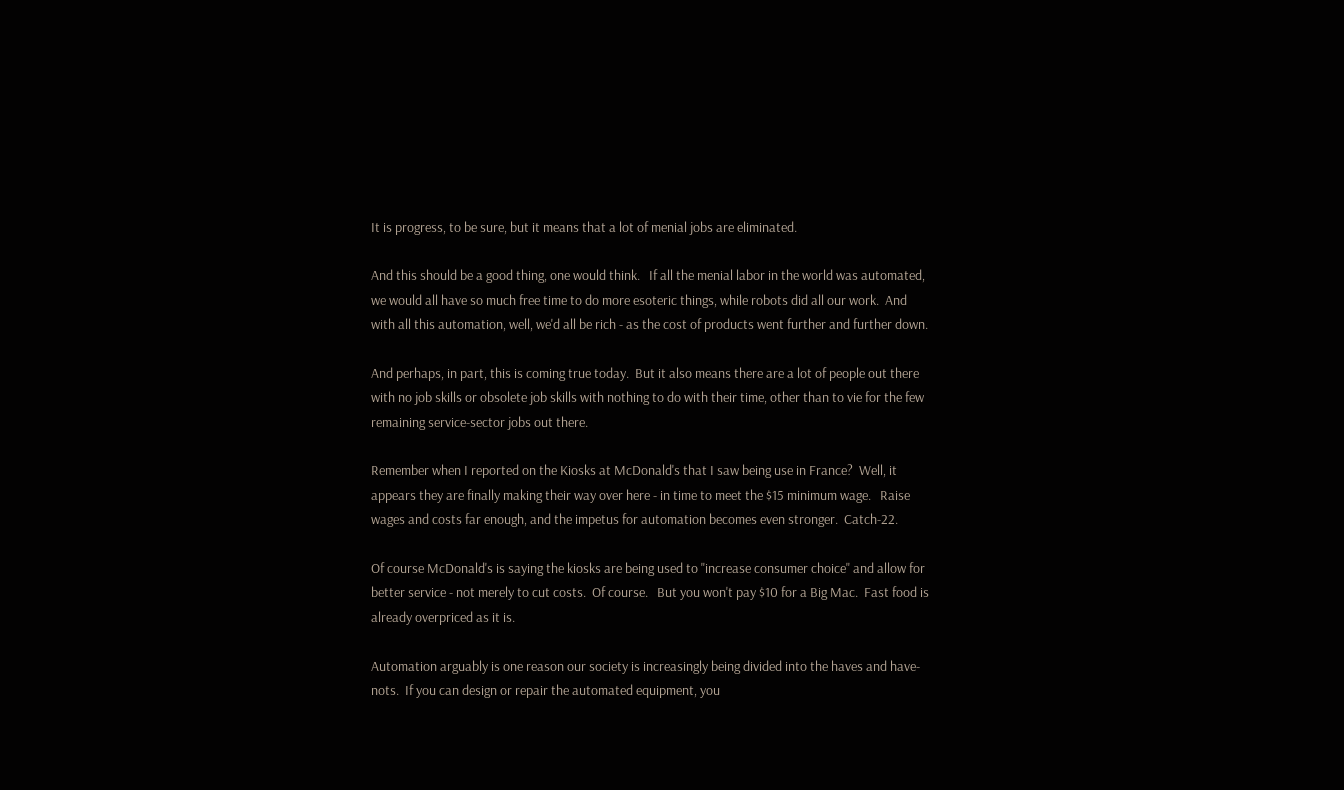It is progress, to be sure, but it means that a lot of menial jobs are eliminated.

And this should be a good thing, one would think.   If all the menial labor in the world was automated, we would all have so much free time to do more esoteric things, while robots did all our work.  And with all this automation, well, we'd all be rich - as the cost of products went further and further down.

And perhaps, in part, this is coming true today.  But it also means there are a lot of people out there with no job skills or obsolete job skills with nothing to do with their time, other than to vie for the few remaining service-sector jobs out there.

Remember when I reported on the Kiosks at McDonald's that I saw being use in France?  Well, it appears they are finally making their way over here - in time to meet the $15 minimum wage.   Raise wages and costs far enough, and the impetus for automation becomes even stronger.  Catch-22.

Of course McDonald's is saying the kiosks are being used to "increase consumer choice" and allow for better service - not merely to cut costs.  Of course.   But you won't pay $10 for a Big Mac.  Fast food is already overpriced as it is.

Automation arguably is one reason our society is increasingly being divided into the haves and have-nots.  If you can design or repair the automated equipment, you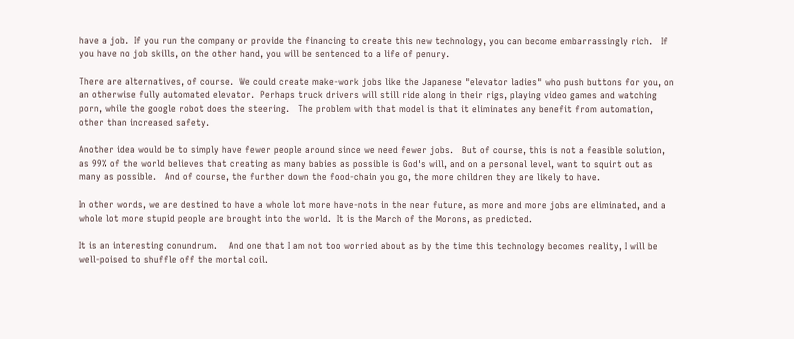have a job.  If you run the company or provide the financing to create this new technology, you can become embarrassingly rich.   If you have no job skills, on the other hand, you will be sentenced to a life of penury.

There are alternatives, of course.  We could create make-work jobs like the Japanese "elevator ladies" who push buttons for you, on an otherwise fully automated elevator.  Perhaps truck drivers will still ride along in their rigs, playing video games and watching porn, while the google robot does the steering.   The problem with that model is that it eliminates any benefit from automation, other than increased safety.

Another idea would be to simply have fewer people around since we need fewer jobs.   But of course, this is not a feasible solution, as 99% of the world believes that creating as many babies as possible is God's will, and on a personal level, want to squirt out as many as possible.   And of course, the further down the food-chain you go, the more children they are likely to have.

In other words, we are destined to have a whole lot more have-nots in the near future, as more and more jobs are eliminated, and a whole lot more stupid people are brought into the world.  It is the March of the Morons, as predicted.

It is an interesting conundrum.    And one that I am not too worried about as by the time this technology becomes reality, I will be well-poised to shuffle off the mortal coil.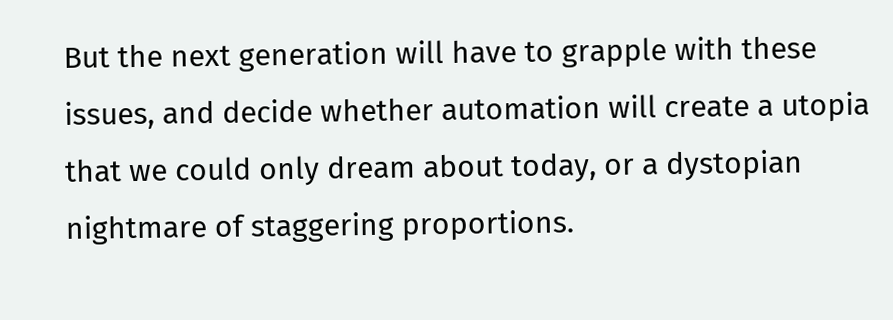But the next generation will have to grapple with these issues, and decide whether automation will create a utopia that we could only dream about today, or a dystopian nightmare of staggering proportions.